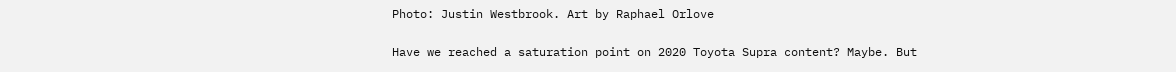Photo: Justin Westbrook. Art by Raphael Orlove

Have we reached a saturation point on 2020 Toyota Supra content? Maybe. But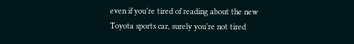even if you’re tired of reading about the new Toyota sports car, surely you’re not tired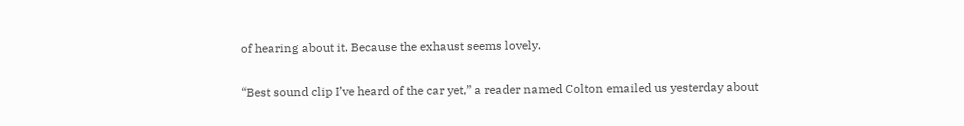of hearing about it. Because the exhaust seems lovely.

“Best sound clip I’ve heard of the car yet,” a reader named Colton emailed us yesterday about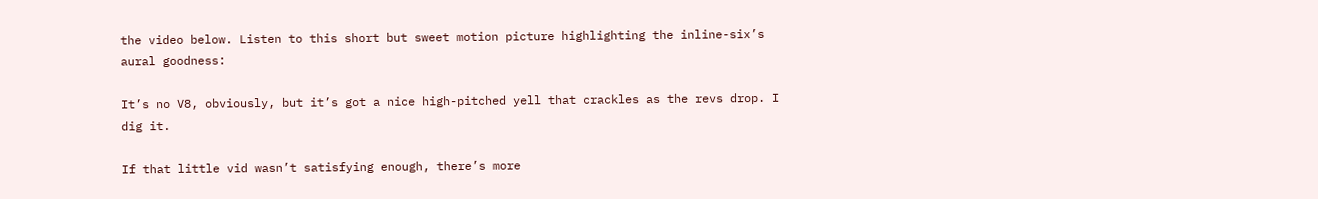the video below. Listen to this short but sweet motion picture highlighting the inline-six’s aural goodness:

It’s no V8, obviously, but it’s got a nice high-pitched yell that crackles as the revs drop. I dig it.

If that little vid wasn’t satisfying enough, there’s more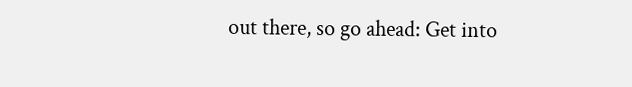out there, so go ahead: Get into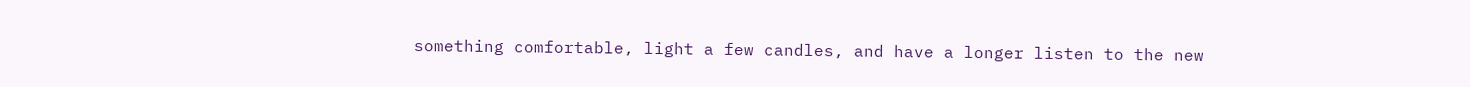something comfortable, light a few candles, and have a longer listen to the new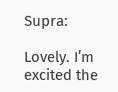Supra:

Lovely. I’m excited the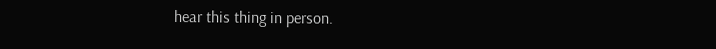hear this thing in person.